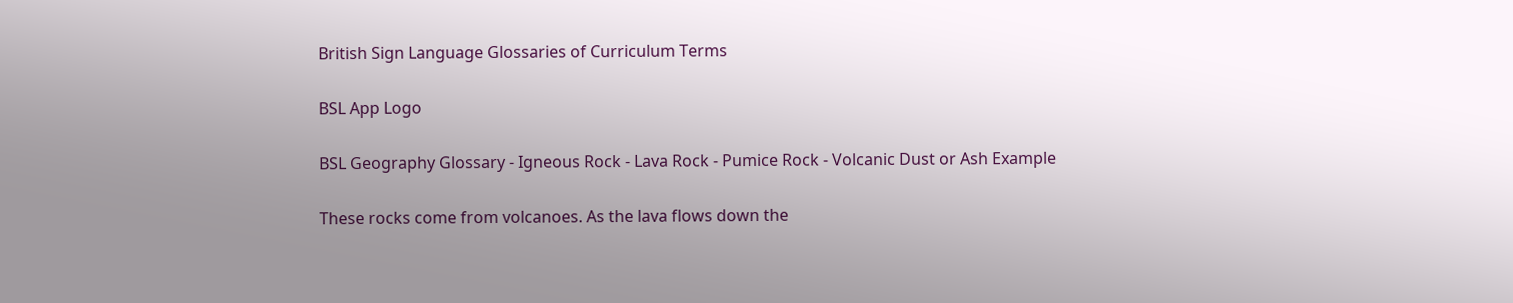British Sign Language Glossaries of Curriculum Terms

BSL App Logo

BSL Geography Glossary - Igneous Rock - Lava Rock - Pumice Rock - Volcanic Dust or Ash Example

These rocks come from volcanoes. As the lava flows down the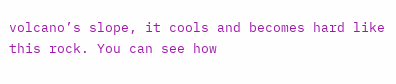volcano’s slope, it cools and becomes hard like this rock. You can see how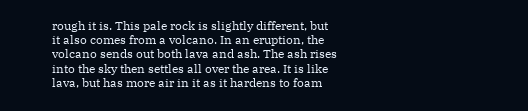rough it is. This pale rock is slightly different, but it also comes from a volcano. In an eruption, the volcano sends out both lava and ash. The ash rises into the sky then settles all over the area. It is like lava, but has more air in it as it hardens to foam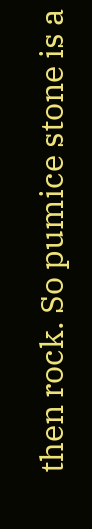then rock. So pumice stone is a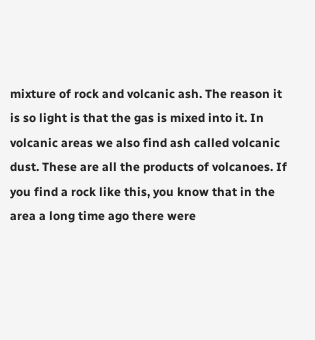mixture of rock and volcanic ash. The reason it is so light is that the gas is mixed into it. In volcanic areas we also find ash called volcanic dust. These are all the products of volcanoes. If you find a rock like this, you know that in the area a long time ago there were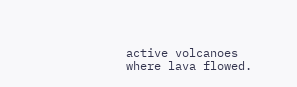active volcanoes where lava flowed.